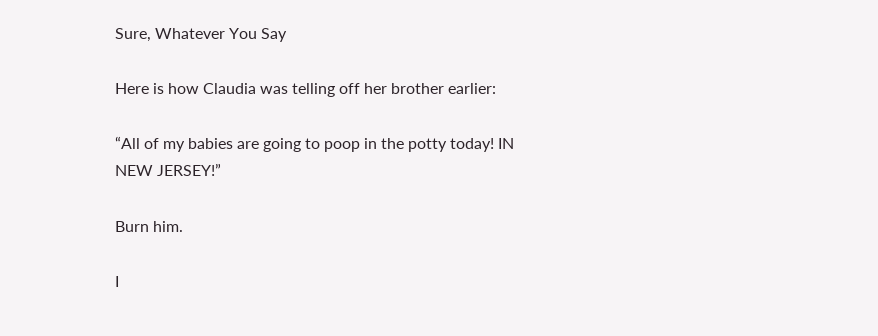Sure, Whatever You Say

Here is how Claudia was telling off her brother earlier:

“All of my babies are going to poop in the potty today! IN NEW JERSEY!”

Burn him.

I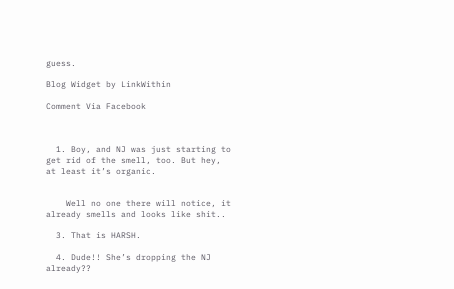guess.

Blog Widget by LinkWithin

Comment Via Facebook



  1. Boy, and NJ was just starting to get rid of the smell, too. But hey, at least it’s organic.


    Well no one there will notice, it already smells and looks like shit..

  3. That is HARSH.

  4. Dude!! She’s dropping the NJ already??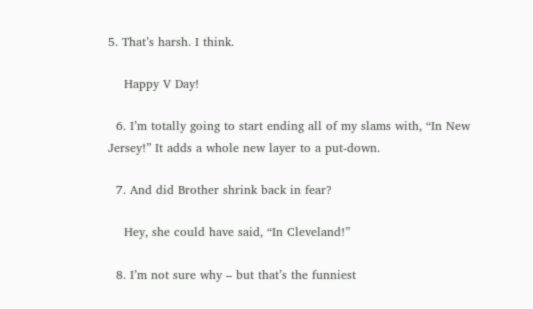5. That’s harsh. I think.

    Happy V Day!

  6. I’m totally going to start ending all of my slams with, “In New Jersey!” It adds a whole new layer to a put-down.

  7. And did Brother shrink back in fear?

    Hey, she could have said, “In Cleveland!”

  8. I’m not sure why – but that’s the funniest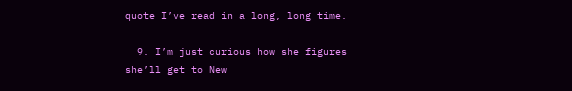quote I’ve read in a long, long time.

  9. I’m just curious how she figures she’ll get to New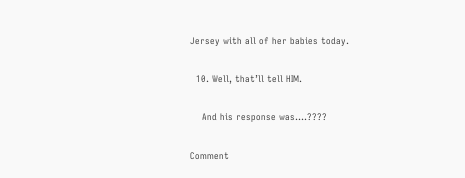Jersey with all of her babies today.

  10. Well, that’ll tell HIM.

    And his response was….????

Comment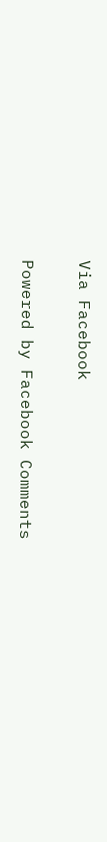Via Facebook


Powered by Facebook Comments